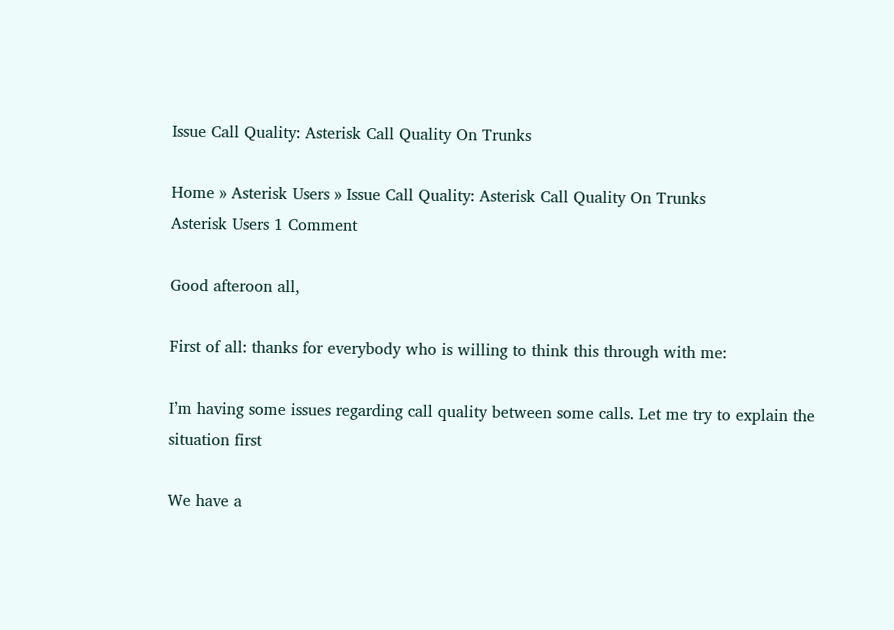Issue Call Quality: Asterisk Call Quality On Trunks

Home » Asterisk Users » Issue Call Quality: Asterisk Call Quality On Trunks
Asterisk Users 1 Comment

Good afteroon all,

First of all: thanks for everybody who is willing to think this through with me:

I’m having some issues regarding call quality between some calls. Let me try to explain the situation first

We have a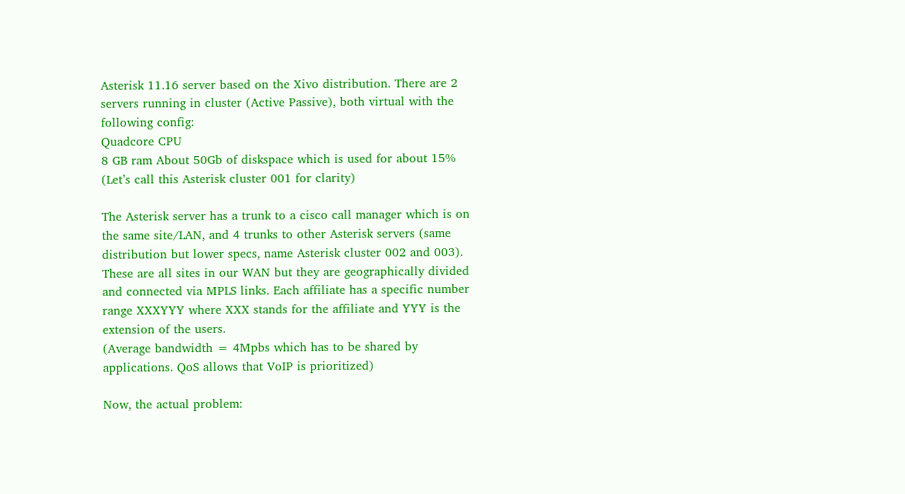Asterisk 11.16 server based on the Xivo distribution. There are 2 servers running in cluster (Active Passive), both virtual with the following config:
Quadcore CPU
8 GB ram About 50Gb of diskspace which is used for about 15%
(Let’s call this Asterisk cluster 001 for clarity)

The Asterisk server has a trunk to a cisco call manager which is on the same site/LAN, and 4 trunks to other Asterisk servers (same distribution but lower specs, name Asterisk cluster 002 and 003). These are all sites in our WAN but they are geographically divided and connected via MPLS links. Each affiliate has a specific number range XXXYYY where XXX stands for the affiliate and YYY is the extension of the users.
(Average bandwidth = 4Mpbs which has to be shared by applications. QoS allows that VoIP is prioritized)

Now, the actual problem: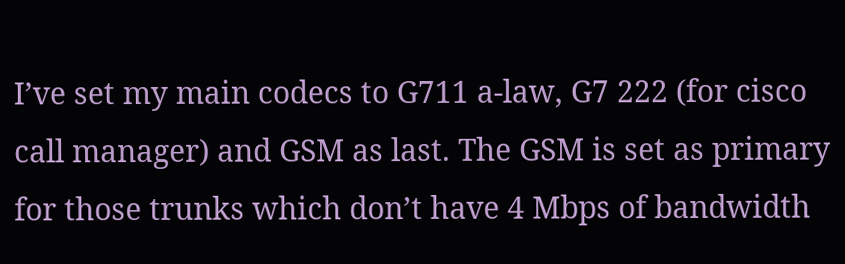I’ve set my main codecs to G711 a-law, G7 222 (for cisco call manager) and GSM as last. The GSM is set as primary for those trunks which don’t have 4 Mbps of bandwidth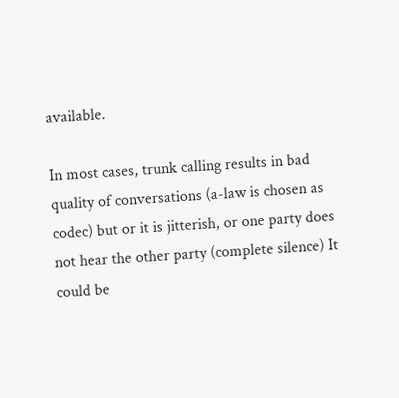available.

In most cases, trunk calling results in bad quality of conversations (a-law is chosen as codec) but or it is jitterish, or one party does not hear the other party (complete silence) It could be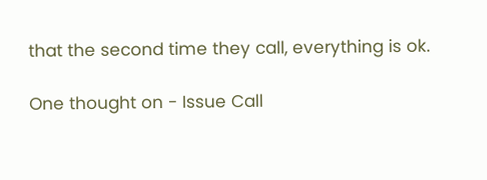that the second time they call, everything is ok.

One thought on - Issue Call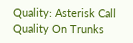Quality: Asterisk Call Quality On Trunks